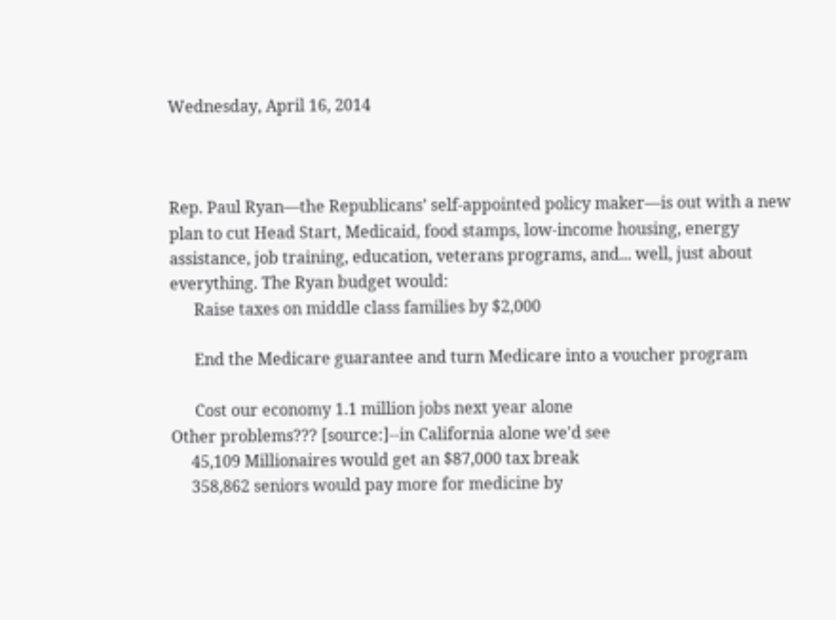Wednesday, April 16, 2014



Rep. Paul Ryan—the Republicans’ self-appointed policy maker—is out with a new plan to cut Head Start, Medicaid, food stamps, low-income housing, energy assistance, job training, education, veterans programs, and... well, just about everything. The Ryan budget would:
      Raise taxes on middle class families by $2,000

      End the Medicare guarantee and turn Medicare into a voucher program

      Cost our economy 1.1 million jobs next year alone
Other problems??? [source:]--in California alone we'd see
     45,109 Millionaires would get an $87,000 tax break
     358,862 seniors would pay more for medicine by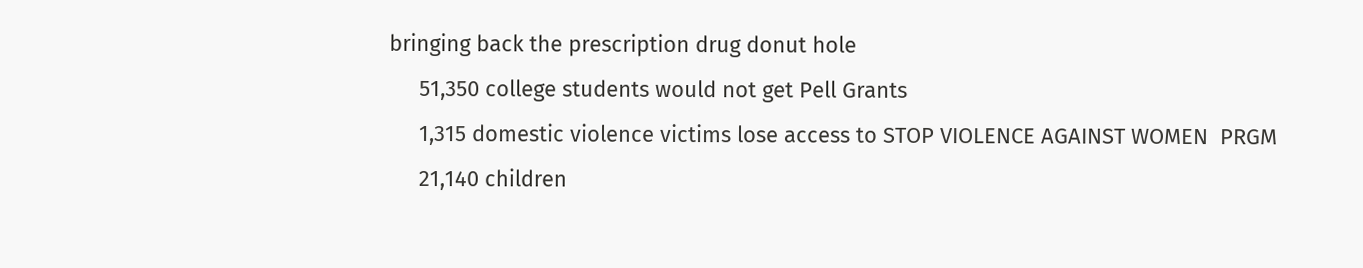bringing back the prescription drug donut hole
     51,350 college students would not get Pell Grants
     1,315 domestic violence victims lose access to STOP VIOLENCE AGAINST WOMEN  PRGM
     21,140 children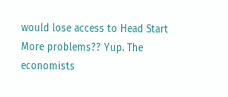would lose access to Head Start
More problems?? Yup. The economists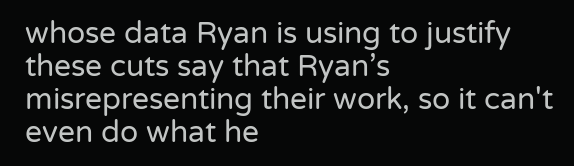whose data Ryan is using to justify these cuts say that Ryan’s misrepresenting their work, so it can't even do what he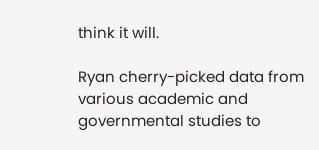think it will.

Ryan cherry-picked data from various academic and governmental studies to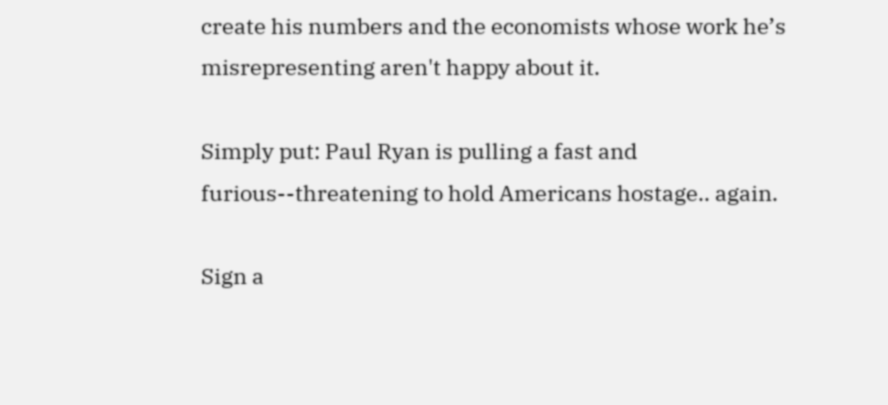create his numbers and the economists whose work he’s misrepresenting aren't happy about it.

Simply put: Paul Ryan is pulling a fast and furious--threatening to hold Americans hostage.. again.

Sign a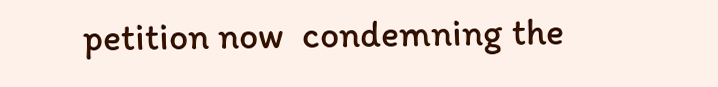petition now  condemning the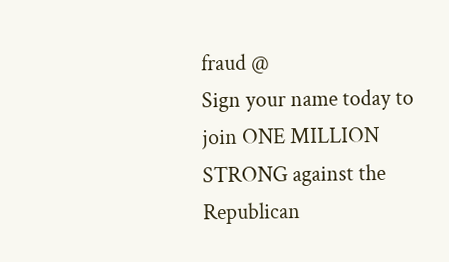fraud @
Sign your name today to join ONE MILLION STRONG against the Republican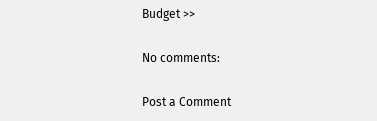Budget >>

No comments:

Post a Comment